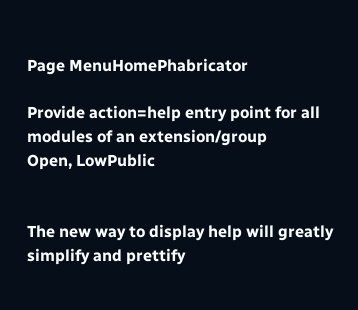Page MenuHomePhabricator

Provide action=help entry point for all modules of an extension/group
Open, LowPublic


The new way to display help will greatly simplify and prettify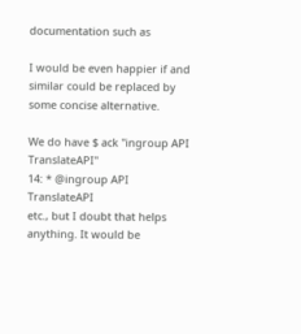documentation such as

I would be even happier if and similar could be replaced by some concise alternative.

We do have $ ack "ingroup API TranslateAPI"
14: * @ingroup API TranslateAPI
etc., but I doubt that helps anything. It would be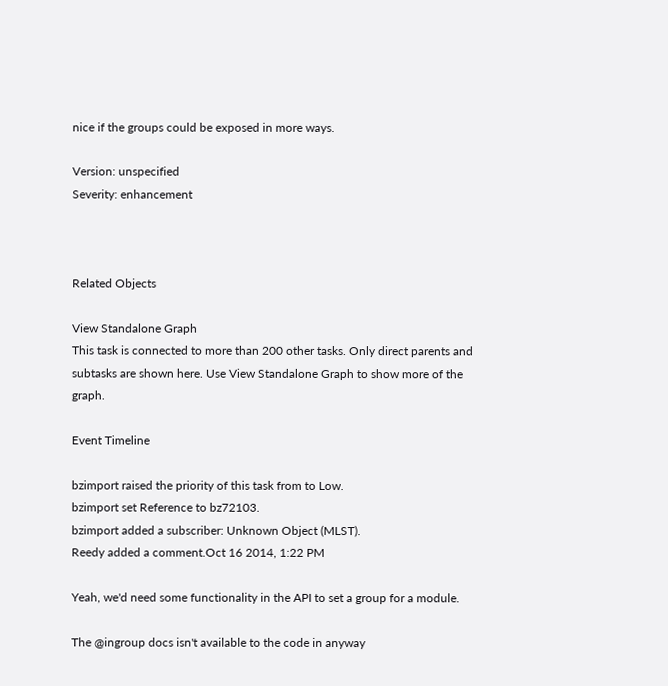nice if the groups could be exposed in more ways.

Version: unspecified
Severity: enhancement



Related Objects

View Standalone Graph
This task is connected to more than 200 other tasks. Only direct parents and subtasks are shown here. Use View Standalone Graph to show more of the graph.

Event Timeline

bzimport raised the priority of this task from to Low.
bzimport set Reference to bz72103.
bzimport added a subscriber: Unknown Object (MLST).
Reedy added a comment.Oct 16 2014, 1:22 PM

Yeah, we'd need some functionality in the API to set a group for a module.

The @ingroup docs isn't available to the code in anyway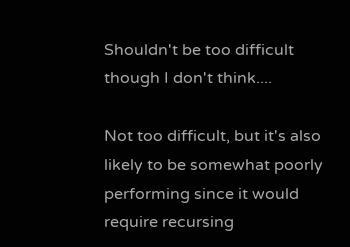Shouldn't be too difficult though I don't think....

Not too difficult, but it's also likely to be somewhat poorly performing since it would require recursing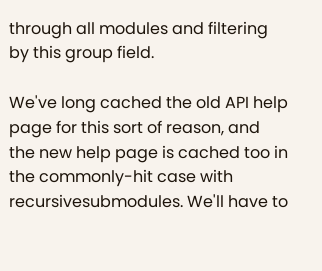through all modules and filtering by this group field.

We've long cached the old API help page for this sort of reason, and the new help page is cached too in the commonly-hit case with recursivesubmodules. We'll have to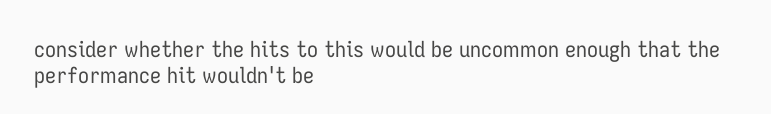consider whether the hits to this would be uncommon enough that the performance hit wouldn't be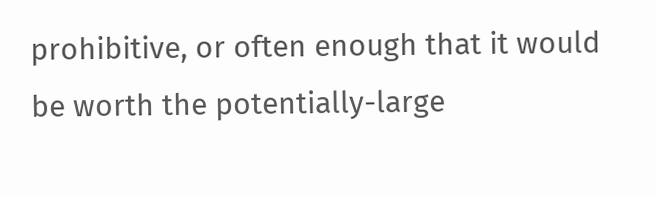prohibitive, or often enough that it would be worth the potentially-large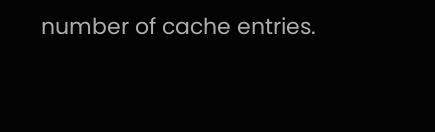number of cache entries.